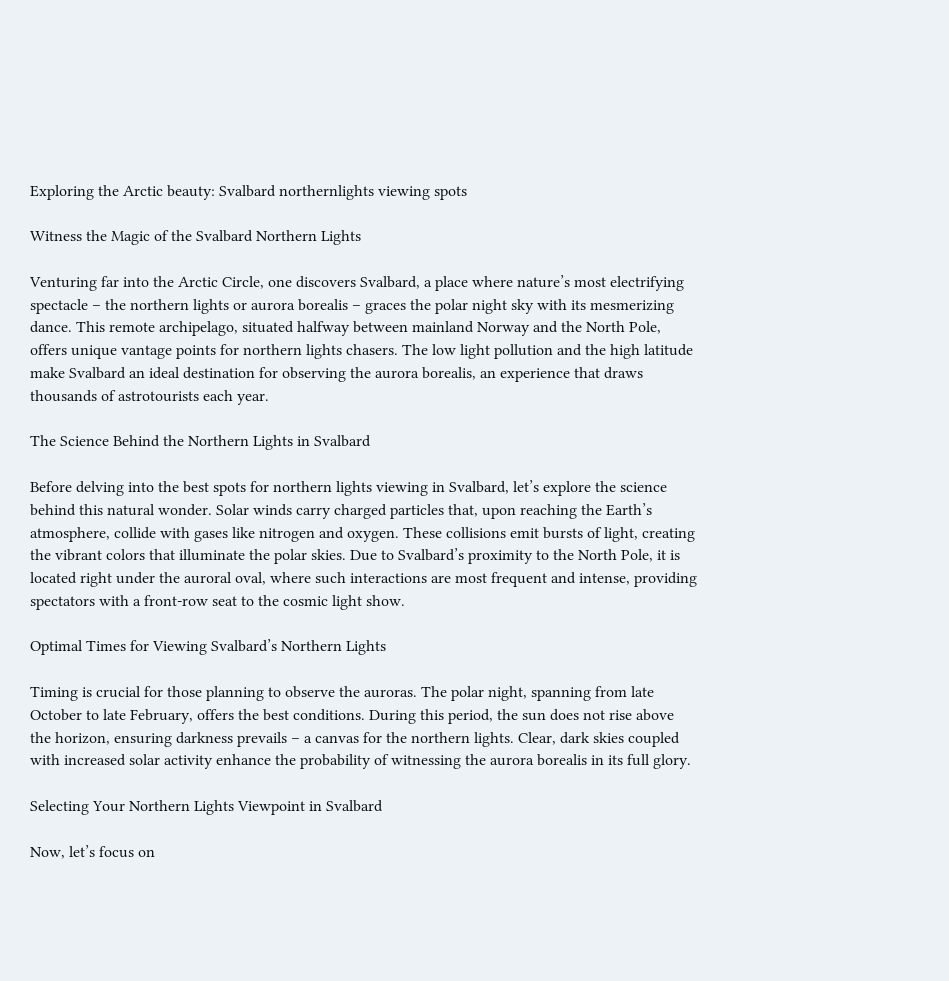Exploring the Arctic beauty: Svalbard northernlights viewing spots

Witness the Magic of the Svalbard Northern Lights

Venturing far into the Arctic Circle, one discovers Svalbard, a place where nature’s most electrifying spectacle – the northern lights or aurora borealis – graces the polar night sky with its mesmerizing dance. This remote archipelago, situated halfway between mainland Norway and the North Pole, offers unique vantage points for northern lights chasers. The low light pollution and the high latitude make Svalbard an ideal destination for observing the aurora borealis, an experience that draws thousands of astrotourists each year.

The Science Behind the Northern Lights in Svalbard

Before delving into the best spots for northern lights viewing in Svalbard, let’s explore the science behind this natural wonder. Solar winds carry charged particles that, upon reaching the Earth’s atmosphere, collide with gases like nitrogen and oxygen. These collisions emit bursts of light, creating the vibrant colors that illuminate the polar skies. Due to Svalbard’s proximity to the North Pole, it is located right under the auroral oval, where such interactions are most frequent and intense, providing spectators with a front-row seat to the cosmic light show.

Optimal Times for Viewing Svalbard’s Northern Lights

Timing is crucial for those planning to observe the auroras. The polar night, spanning from late October to late February, offers the best conditions. During this period, the sun does not rise above the horizon, ensuring darkness prevails – a canvas for the northern lights. Clear, dark skies coupled with increased solar activity enhance the probability of witnessing the aurora borealis in its full glory.

Selecting Your Northern Lights Viewpoint in Svalbard

Now, let’s focus on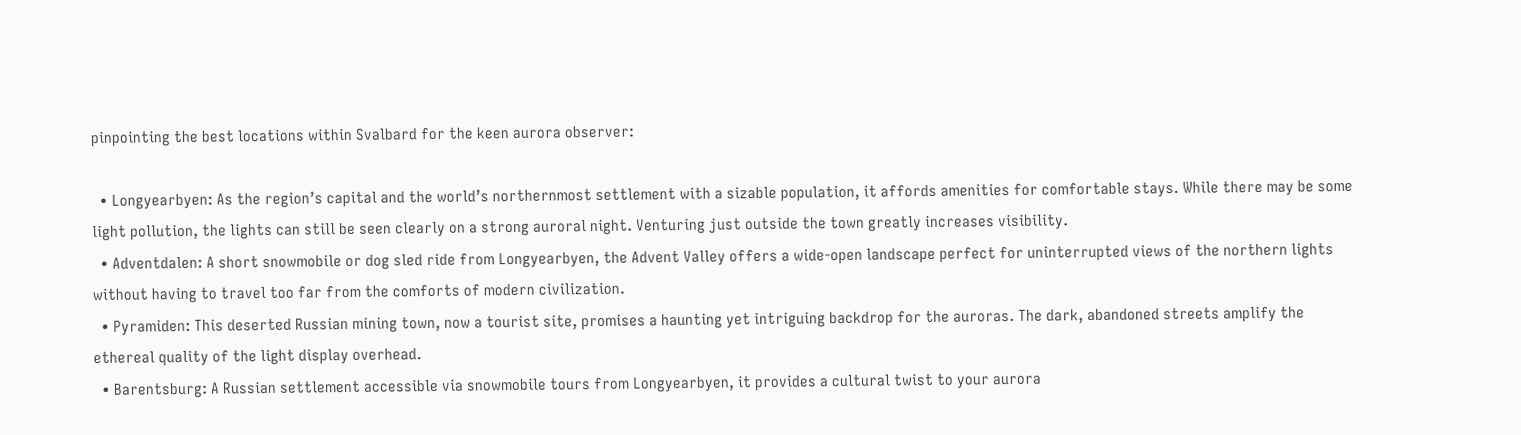pinpointing the best locations within Svalbard for the keen aurora observer:

  • Longyearbyen: As the region’s capital and the world’s northernmost settlement with a sizable population, it affords amenities for comfortable stays. While there may be some light pollution, the lights can still be seen clearly on a strong auroral night. Venturing just outside the town greatly increases visibility.
  • Adventdalen: A short snowmobile or dog sled ride from Longyearbyen, the Advent Valley offers a wide-open landscape perfect for uninterrupted views of the northern lights without having to travel too far from the comforts of modern civilization.
  • Pyramiden: This deserted Russian mining town, now a tourist site, promises a haunting yet intriguing backdrop for the auroras. The dark, abandoned streets amplify the ethereal quality of the light display overhead.
  • Barentsburg: A Russian settlement accessible via snowmobile tours from Longyearbyen, it provides a cultural twist to your aurora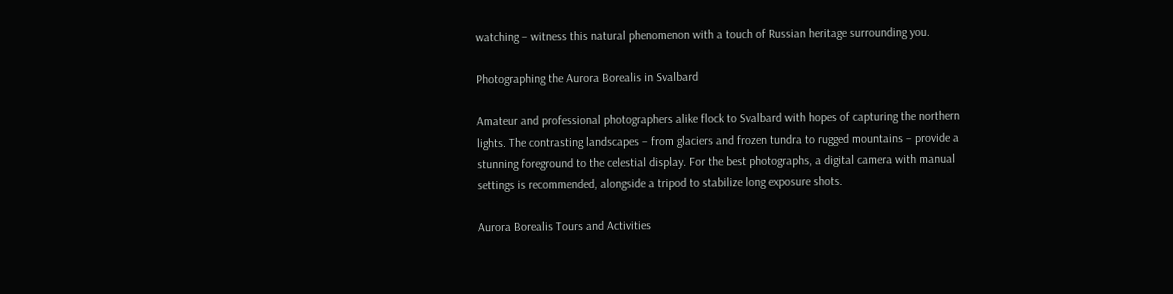watching – witness this natural phenomenon with a touch of Russian heritage surrounding you.

Photographing the Aurora Borealis in Svalbard

Amateur and professional photographers alike flock to Svalbard with hopes of capturing the northern lights. The contrasting landscapes – from glaciers and frozen tundra to rugged mountains – provide a stunning foreground to the celestial display. For the best photographs, a digital camera with manual settings is recommended, alongside a tripod to stabilize long exposure shots.

Aurora Borealis Tours and Activities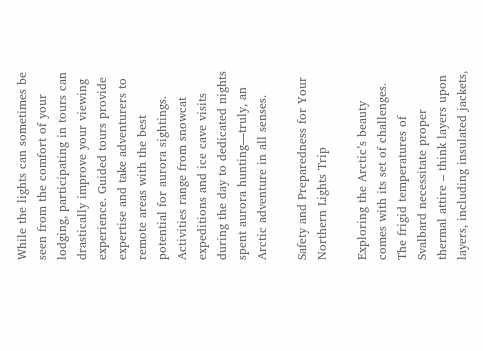While the lights can sometimes be seen from the comfort of your lodging, participating in tours can drastically improve your viewing experience. Guided tours provide expertise and take adventurers to remote areas with the best potential for aurora sightings. Activities range from snowcat expeditions and ice cave visits during the day to dedicated nights spent aurora hunting—truly, an Arctic adventure in all senses.

Safety and Preparedness for Your Northern Lights Trip

Exploring the Arctic’s beauty comes with its set of challenges. The frigid temperatures of Svalbard necessitate proper thermal attire – think layers upon layers, including insulated jackets,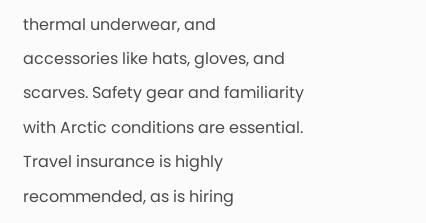thermal underwear, and accessories like hats, gloves, and scarves. Safety gear and familiarity with Arctic conditions are essential. Travel insurance is highly recommended, as is hiring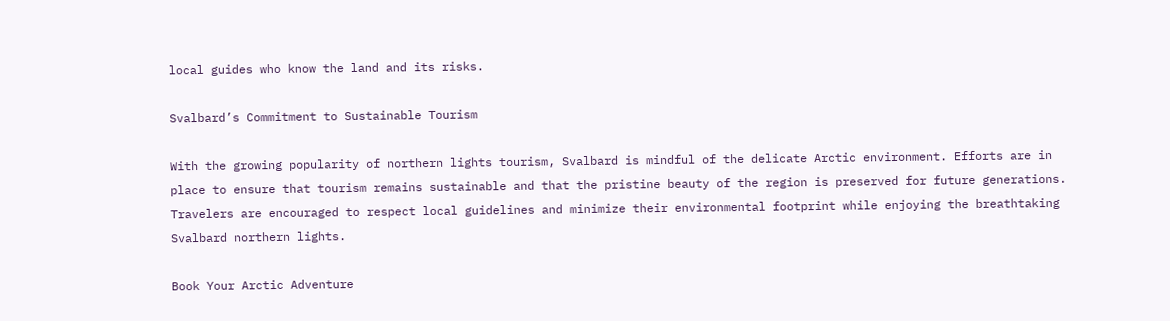local guides who know the land and its risks.

Svalbard’s Commitment to Sustainable Tourism

With the growing popularity of northern lights tourism, Svalbard is mindful of the delicate Arctic environment. Efforts are in place to ensure that tourism remains sustainable and that the pristine beauty of the region is preserved for future generations. Travelers are encouraged to respect local guidelines and minimize their environmental footprint while enjoying the breathtaking Svalbard northern lights.

Book Your Arctic Adventure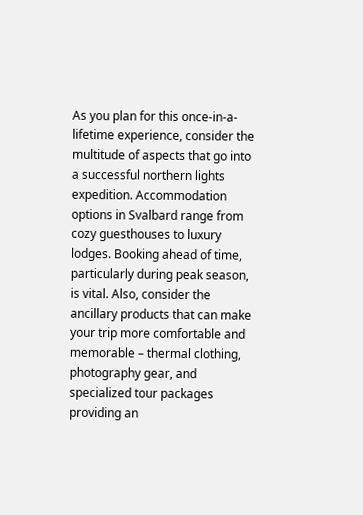As you plan for this once-in-a-lifetime experience, consider the multitude of aspects that go into a successful northern lights expedition. Accommodation options in Svalbard range from cozy guesthouses to luxury lodges. Booking ahead of time, particularly during peak season, is vital. Also, consider the ancillary products that can make your trip more comfortable and memorable – thermal clothing, photography gear, and specialized tour packages providing an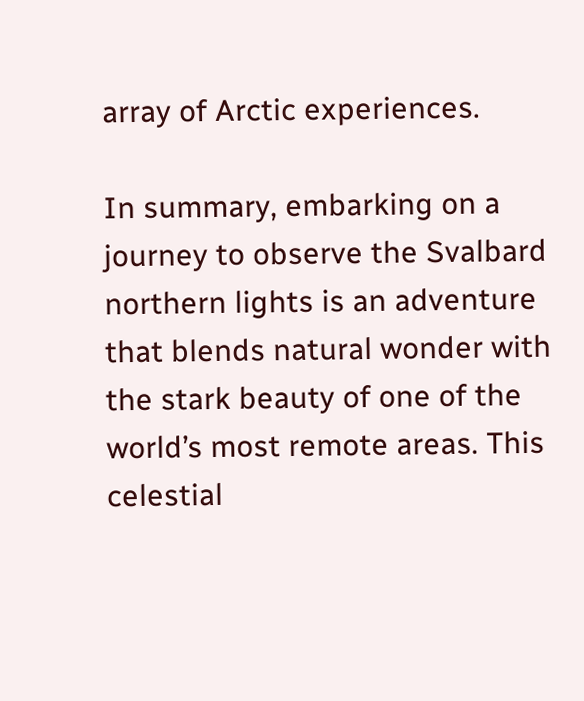array of Arctic experiences.

In summary, embarking on a journey to observe the Svalbard northern lights is an adventure that blends natural wonder with the stark beauty of one of the world’s most remote areas. This celestial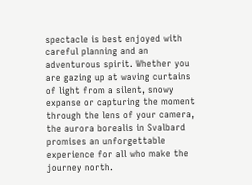spectacle is best enjoyed with careful planning and an adventurous spirit. Whether you are gazing up at waving curtains of light from a silent, snowy expanse or capturing the moment through the lens of your camera, the aurora borealis in Svalbard promises an unforgettable experience for all who make the journey north.